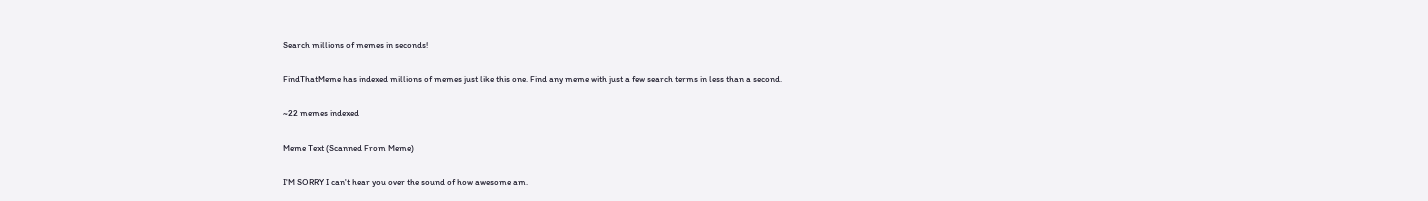Search millions of memes in seconds!

FindThatMeme has indexed millions of memes just like this one. Find any meme with just a few search terms in less than a second.

~22 memes indexed

Meme Text (Scanned From Meme)

I'M SORRY I can't hear you over the sound of how awesome am.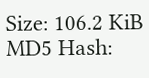Size: 106.2 KiB
MD5 Hash: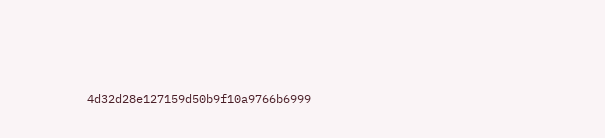4d32d28e127159d50b9f10a9766b6999